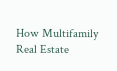How Multifamily Real Estate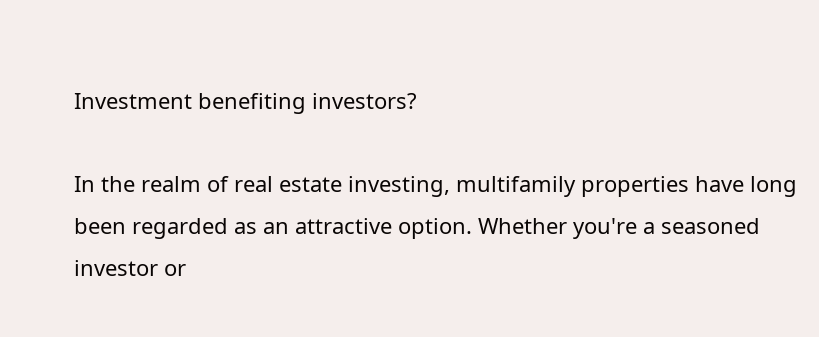Investment benefiting investors?

In the realm of real estate investing, multifamily properties have long been regarded as an attractive option. Whether you're a seasoned investor or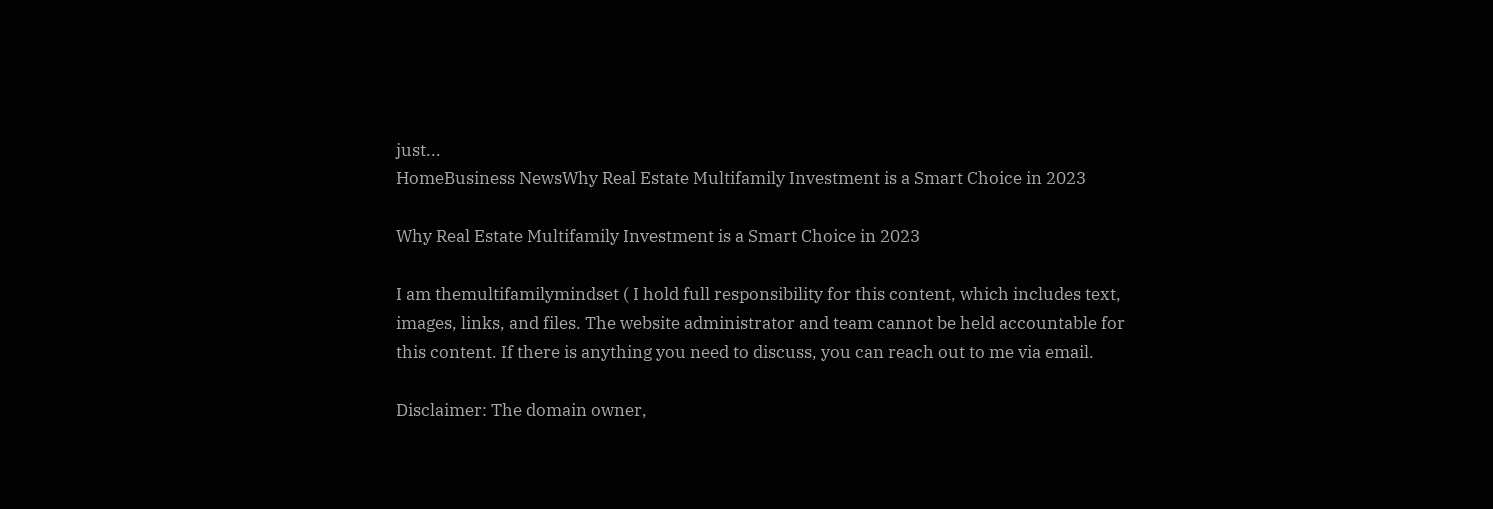just...
HomeBusiness NewsWhy Real Estate Multifamily Investment is a Smart Choice in 2023

Why Real Estate Multifamily Investment is a Smart Choice in 2023

I am themultifamilymindset ( I hold full responsibility for this content, which includes text, images, links, and files. The website administrator and team cannot be held accountable for this content. If there is anything you need to discuss, you can reach out to me via email.

Disclaimer: The domain owner,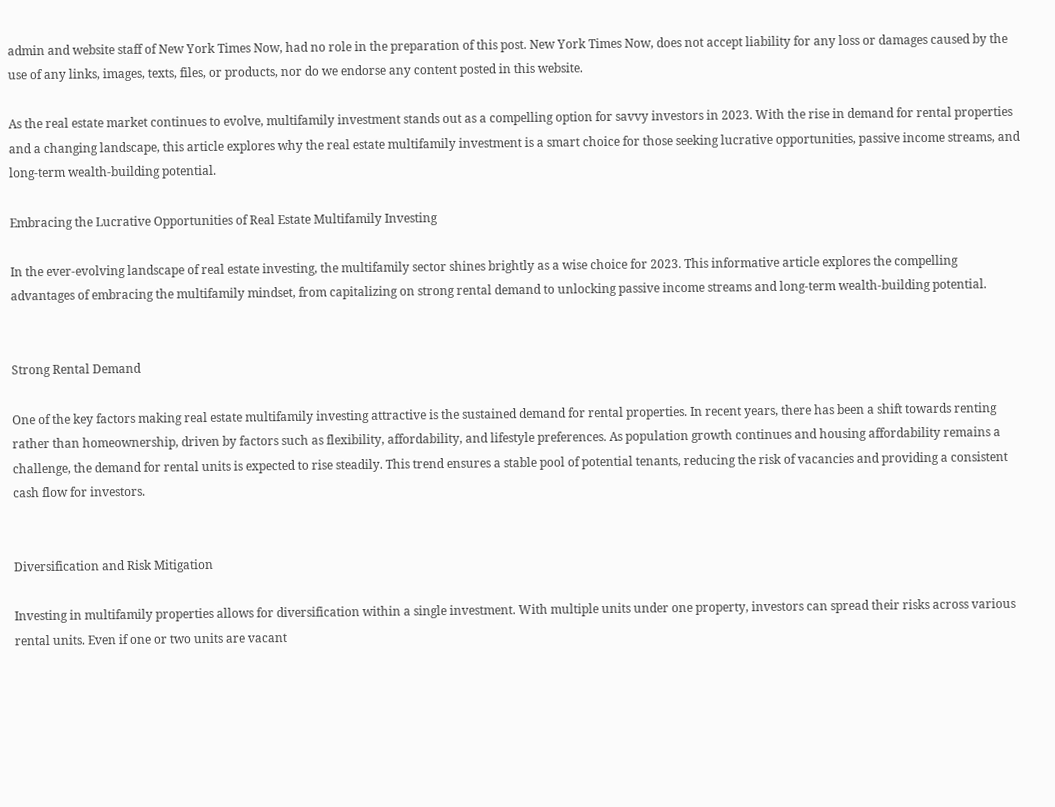admin and website staff of New York Times Now, had no role in the preparation of this post. New York Times Now, does not accept liability for any loss or damages caused by the use of any links, images, texts, files, or products, nor do we endorse any content posted in this website.

As the real estate market continues to evolve, multifamily investment stands out as a compelling option for savvy investors in 2023. With the rise in demand for rental properties and a changing landscape, this article explores why the real estate multifamily investment is a smart choice for those seeking lucrative opportunities, passive income streams, and long-term wealth-building potential.

Embracing the Lucrative Opportunities of Real Estate Multifamily Investing

In the ever-evolving landscape of real estate investing, the multifamily sector shines brightly as a wise choice for 2023. This informative article explores the compelling advantages of embracing the multifamily mindset, from capitalizing on strong rental demand to unlocking passive income streams and long-term wealth-building potential.


Strong Rental Demand

One of the key factors making real estate multifamily investing attractive is the sustained demand for rental properties. In recent years, there has been a shift towards renting rather than homeownership, driven by factors such as flexibility, affordability, and lifestyle preferences. As population growth continues and housing affordability remains a challenge, the demand for rental units is expected to rise steadily. This trend ensures a stable pool of potential tenants, reducing the risk of vacancies and providing a consistent cash flow for investors.


Diversification and Risk Mitigation

Investing in multifamily properties allows for diversification within a single investment. With multiple units under one property, investors can spread their risks across various rental units. Even if one or two units are vacant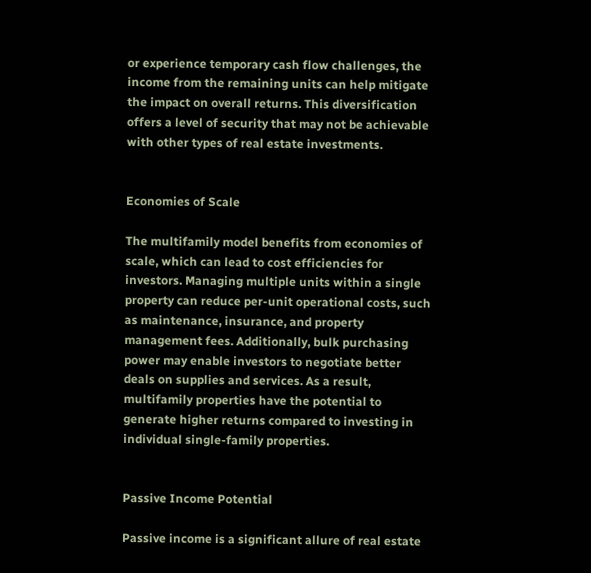or experience temporary cash flow challenges, the income from the remaining units can help mitigate the impact on overall returns. This diversification offers a level of security that may not be achievable with other types of real estate investments.


Economies of Scale

The multifamily model benefits from economies of scale, which can lead to cost efficiencies for investors. Managing multiple units within a single property can reduce per-unit operational costs, such as maintenance, insurance, and property management fees. Additionally, bulk purchasing power may enable investors to negotiate better deals on supplies and services. As a result, multifamily properties have the potential to generate higher returns compared to investing in individual single-family properties.


Passive Income Potential

Passive income is a significant allure of real estate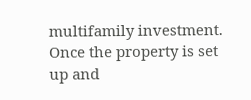multifamily investment. Once the property is set up and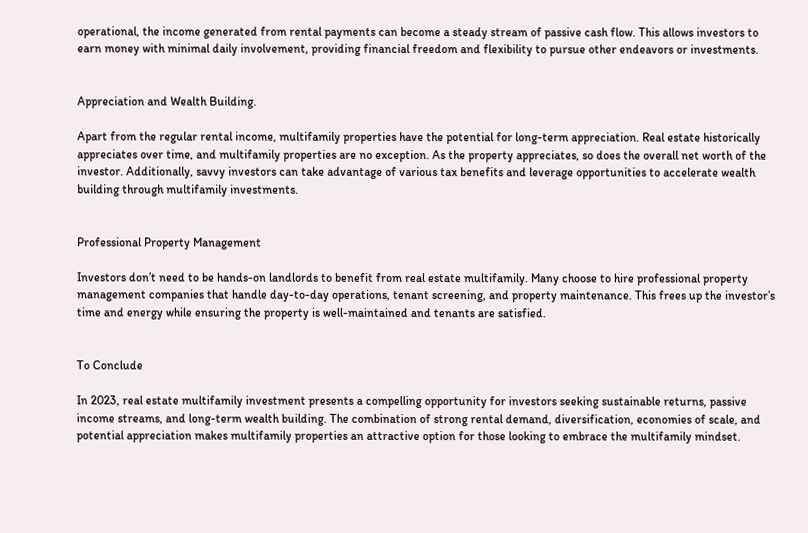operational, the income generated from rental payments can become a steady stream of passive cash flow. This allows investors to earn money with minimal daily involvement, providing financial freedom and flexibility to pursue other endeavors or investments.


Appreciation and Wealth Building.

Apart from the regular rental income, multifamily properties have the potential for long-term appreciation. Real estate historically appreciates over time, and multifamily properties are no exception. As the property appreciates, so does the overall net worth of the investor. Additionally, savvy investors can take advantage of various tax benefits and leverage opportunities to accelerate wealth building through multifamily investments.


Professional Property Management

Investors don’t need to be hands-on landlords to benefit from real estate multifamily. Many choose to hire professional property management companies that handle day-to-day operations, tenant screening, and property maintenance. This frees up the investor’s time and energy while ensuring the property is well-maintained and tenants are satisfied.


To Conclude

In 2023, real estate multifamily investment presents a compelling opportunity for investors seeking sustainable returns, passive income streams, and long-term wealth building. The combination of strong rental demand, diversification, economies of scale, and potential appreciation makes multifamily properties an attractive option for those looking to embrace the multifamily mindset.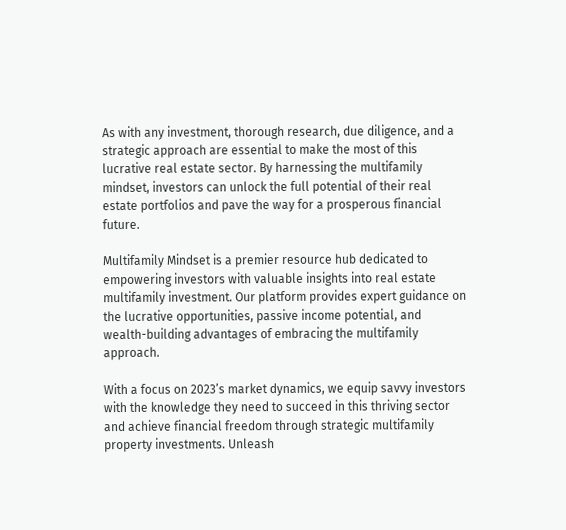As with any investment, thorough research, due diligence, and a strategic approach are essential to make the most of this lucrative real estate sector. By harnessing the multifamily mindset, investors can unlock the full potential of their real estate portfolios and pave the way for a prosperous financial future.

Multifamily Mindset is a premier resource hub dedicated to empowering investors with valuable insights into real estate multifamily investment. Our platform provides expert guidance on the lucrative opportunities, passive income potential, and wealth-building advantages of embracing the multifamily approach.

With a focus on 2023’s market dynamics, we equip savvy investors with the knowledge they need to succeed in this thriving sector and achieve financial freedom through strategic multifamily property investments. Unleash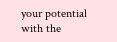your potential with the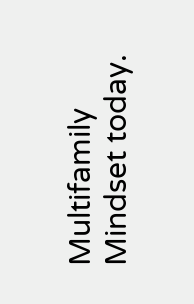Multifamily Mindset today.